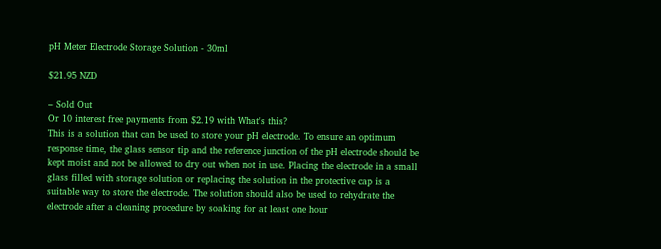pH Meter Electrode Storage Solution - 30ml

$21.95 NZD

– Sold Out
Or 10 interest free payments from $2.19 with What's this?
This is a solution that can be used to store your pH electrode. To ensure an optimum response time, the glass sensor tip and the reference junction of the pH electrode should be kept moist and not be allowed to dry out when not in use. Placing the electrode in a small glass filled with storage solution or replacing the solution in the protective cap is a suitable way to store the electrode. The solution should also be used to rehydrate the electrode after a cleaning procedure by soaking for at least one hour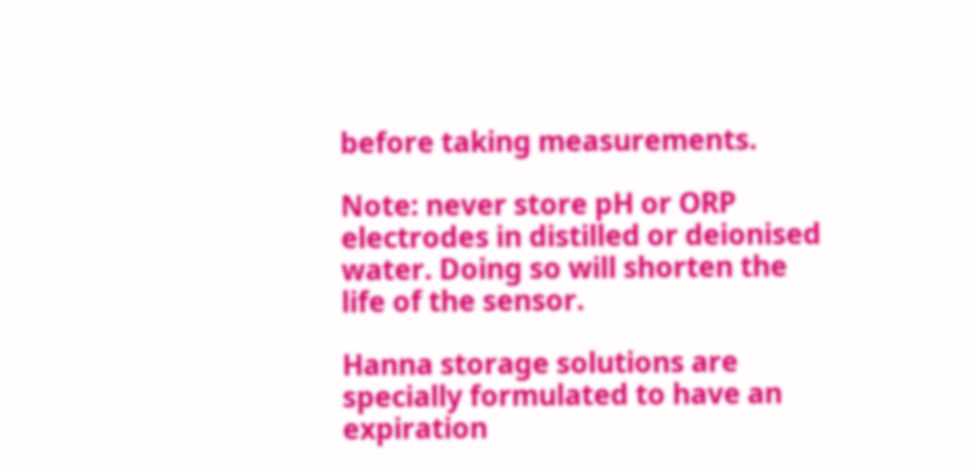before taking measurements.

Note: never store pH or ORP electrodes in distilled or deionised water. Doing so will shorten the life of the sensor.

Hanna storage solutions are specially formulated to have an expiration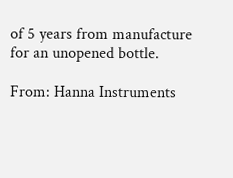of 5 years from manufacture for an unopened bottle.

From: Hanna Instruments